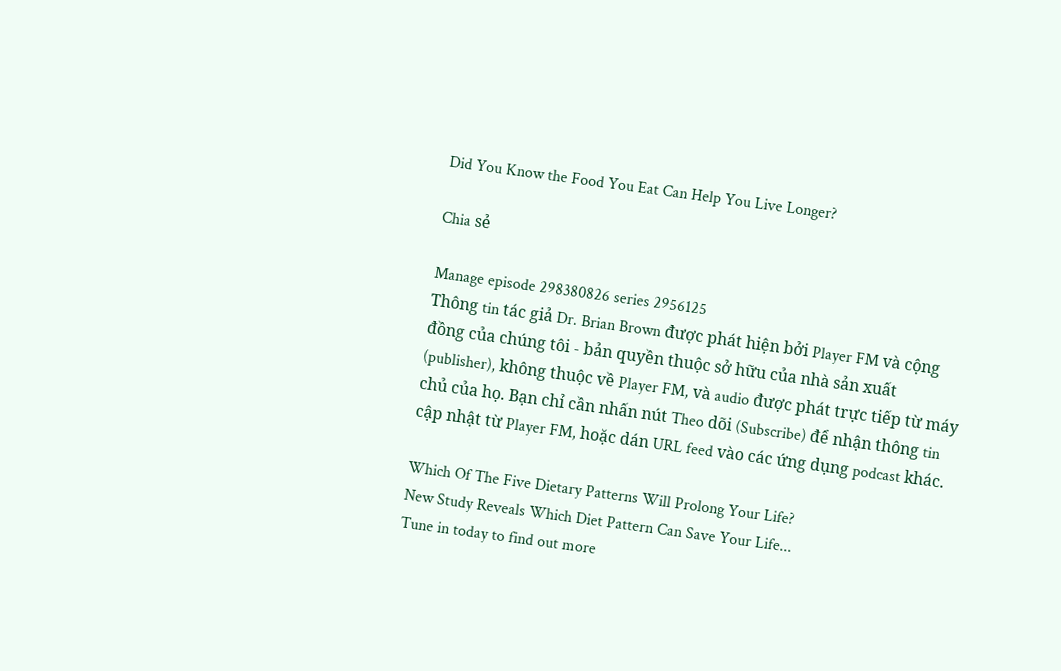Did You Know the Food You Eat Can Help You Live Longer?

Chia sẻ

Manage episode 298380826 series 2956125
Thông tin tác giả Dr. Brian Brown được phát hiện bởi Player FM và cộng đồng của chúng tôi - bản quyền thuộc sở hữu của nhà sản xuất (publisher), không thuộc về Player FM, và audio được phát trực tiếp từ máy chủ của họ. Bạn chỉ cần nhấn nút Theo dõi (Subscribe) để nhận thông tin cập nhật từ Player FM, hoặc dán URL feed vào các ứng dụng podcast khác.

Which Of The Five Dietary Patterns Will Prolong Your Life?
New Study Reveals Which Diet Pattern Can Save Your Life...
Tune in today to find out more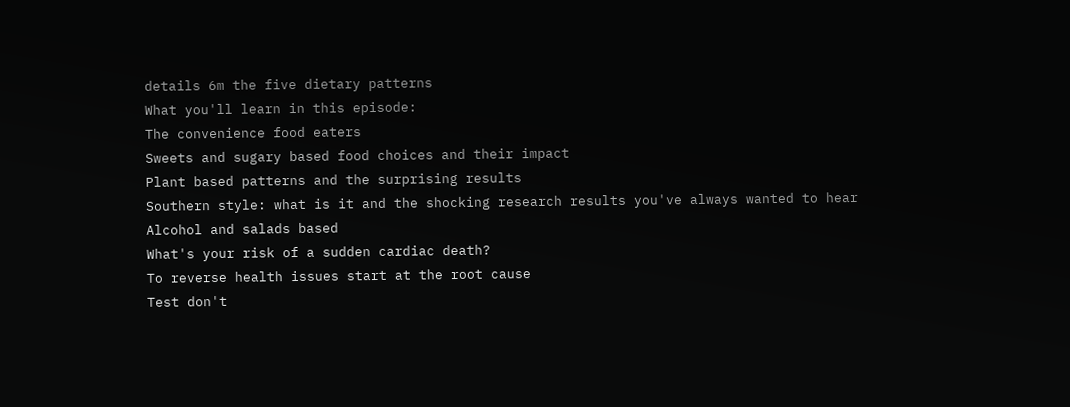details 6m the five dietary patterns
What you'll learn in this episode:
The convenience food eaters
Sweets and sugary based food choices and their impact
Plant based patterns and the surprising results
Southern style: what is it and the shocking research results you've always wanted to hear
Alcohol and salads based
What's your risk of a sudden cardiac death?
To reverse health issues start at the root cause
Test don't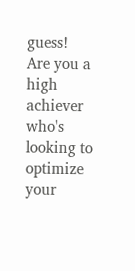guess!
Are you a high achiever who's looking to optimize your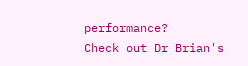performance?
Check out Dr Brian's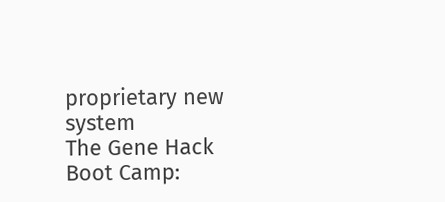proprietary new system
The Gene Hack Boot Camp: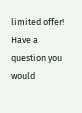limited offer!
Have a question you would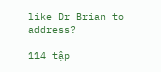like Dr Brian to address?

114 tập